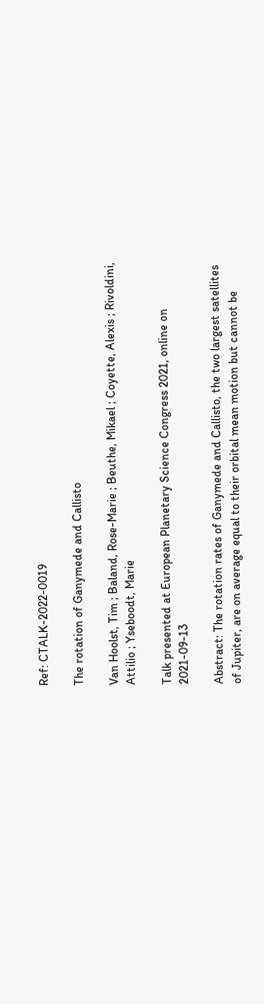Ref: CTALK-2022-0019

The rotation of Ganymede and Callisto

Van Hoolst, Tim ; Baland, Rose-Marie ; Beuthe, Mikael ; Coyette, Alexis ; Rivoldini, Attilio ; Yseboodt, Marie

Talk presented at European Planetary Science Congress 2021, online on 2021-09-13

Abstract: The rotation rates of Ganymede and Callisto, the two largest satellites of Jupiter, are on average equal to their orbital mean motion but cannot be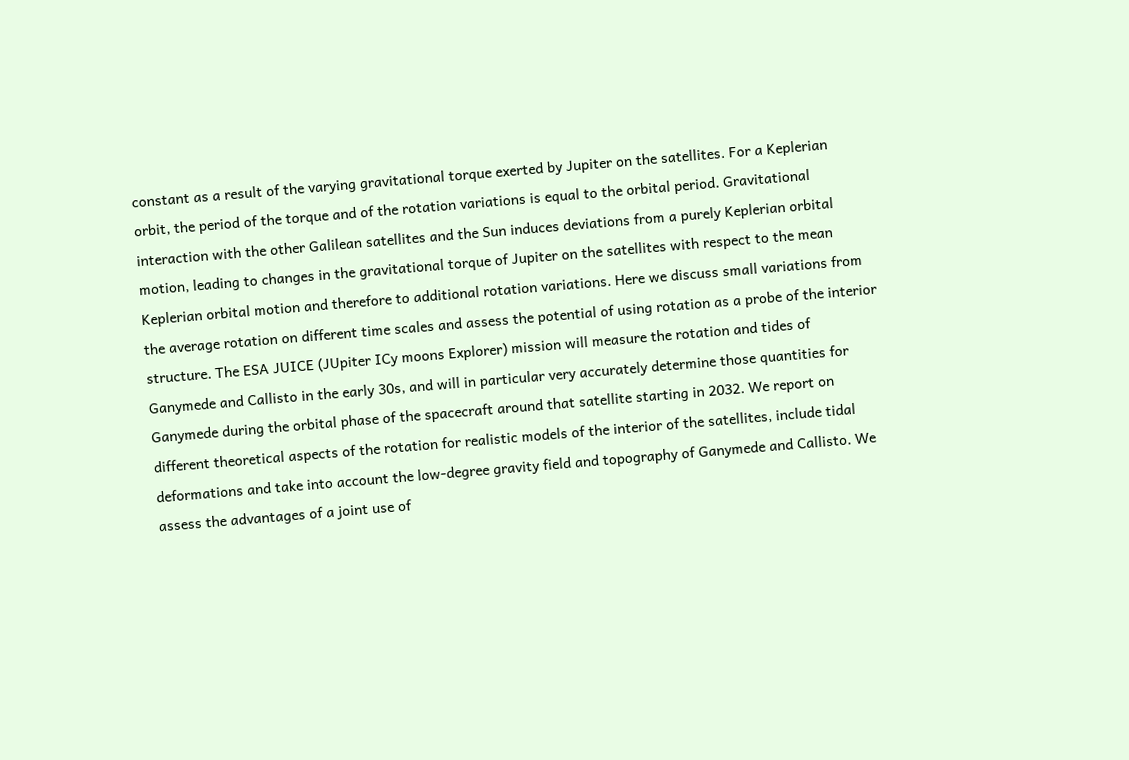constant as a result of the varying gravitational torque exerted by Jupiter on the satellites. For a Keplerian orbit, the period of the torque and of the rotation variations is equal to the orbital period. Gravitational interaction with the other Galilean satellites and the Sun induces deviations from a purely Keplerian orbital motion, leading to changes in the gravitational torque of Jupiter on the satellites with respect to the mean Keplerian orbital motion and therefore to additional rotation variations. Here we discuss small variations from the average rotation on different time scales and assess the potential of using rotation as a probe of the interior structure. The ESA JUICE (JUpiter ICy moons Explorer) mission will measure the rotation and tides of Ganymede and Callisto in the early 30s, and will in particular very accurately determine those quantities for Ganymede during the orbital phase of the spacecraft around that satellite starting in 2032. We report on different theoretical aspects of the rotation for realistic models of the interior of the satellites, include tidal deformations and take into account the low-degree gravity field and topography of Ganymede and Callisto. We assess the advantages of a joint use of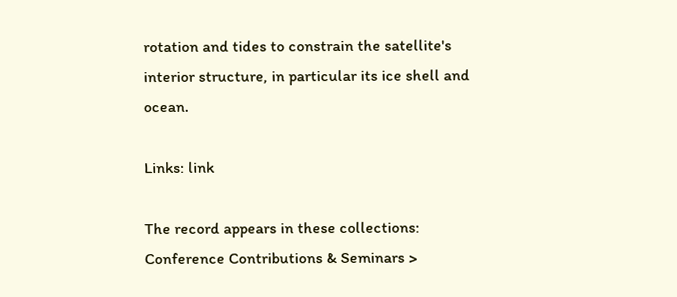rotation and tides to constrain the satellite's interior structure, in particular its ice shell and ocean.

Links: link

The record appears in these collections:
Conference Contributions & Seminars >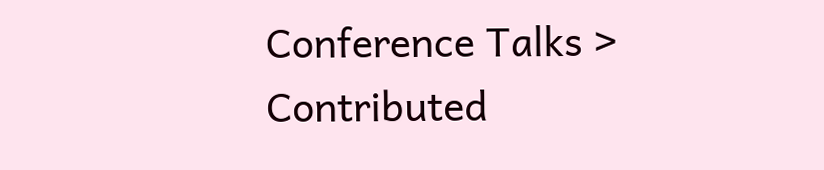Conference Talks > Contributed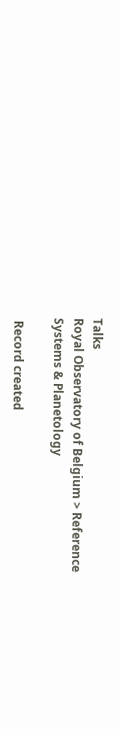Talks
Royal Observatory of Belgium > Reference Systems & Planetology

 Record created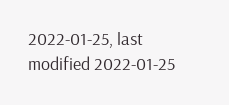2022-01-25, last modified 2022-01-25